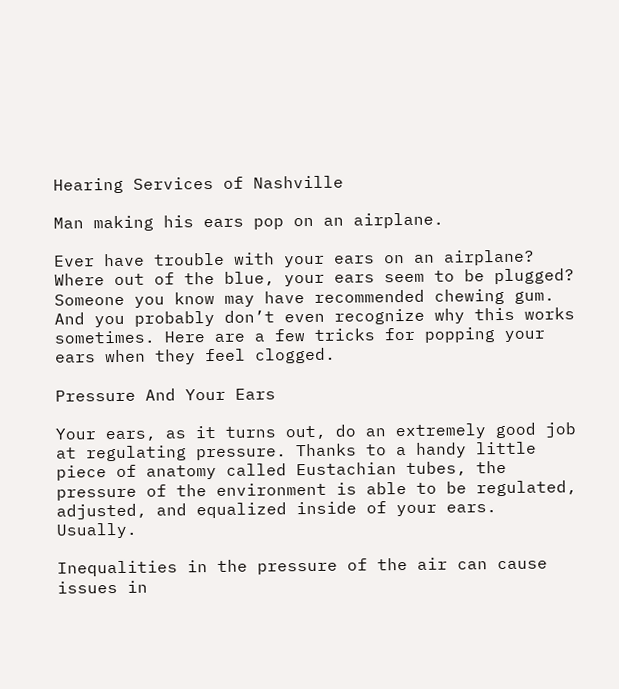Hearing Services of Nashville

Man making his ears pop on an airplane.

Ever have trouble with your ears on an airplane? Where out of the blue, your ears seem to be plugged? Someone you know may have recommended chewing gum. And you probably don’t even recognize why this works sometimes. Here are a few tricks for popping your ears when they feel clogged.

Pressure And Your Ears

Your ears, as it turns out, do an extremely good job at regulating pressure. Thanks to a handy little piece of anatomy called Eustachian tubes, the pressure of the environment is able to be regulated, adjusted, and equalized inside of your ears. Usually.

Inequalities in the pressure of the air can cause issues in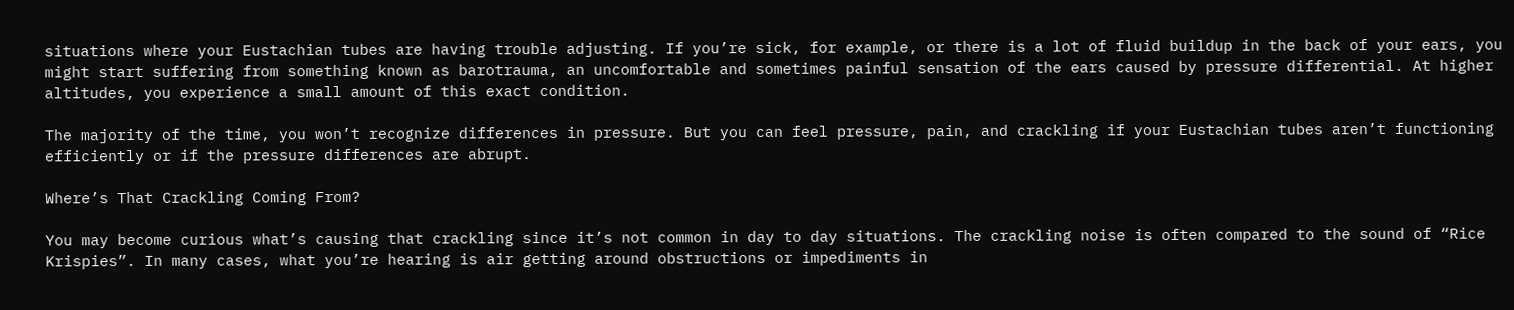situations where your Eustachian tubes are having trouble adjusting. If you’re sick, for example, or there is a lot of fluid buildup in the back of your ears, you might start suffering from something known as barotrauma, an uncomfortable and sometimes painful sensation of the ears caused by pressure differential. At higher altitudes, you experience a small amount of this exact condition.

The majority of the time, you won’t recognize differences in pressure. But you can feel pressure, pain, and crackling if your Eustachian tubes aren’t functioning efficiently or if the pressure differences are abrupt.

Where’s That Crackling Coming From?

You may become curious what’s causing that crackling since it’s not common in day to day situations. The crackling noise is often compared to the sound of “Rice Krispies”. In many cases, what you’re hearing is air getting around obstructions or impediments in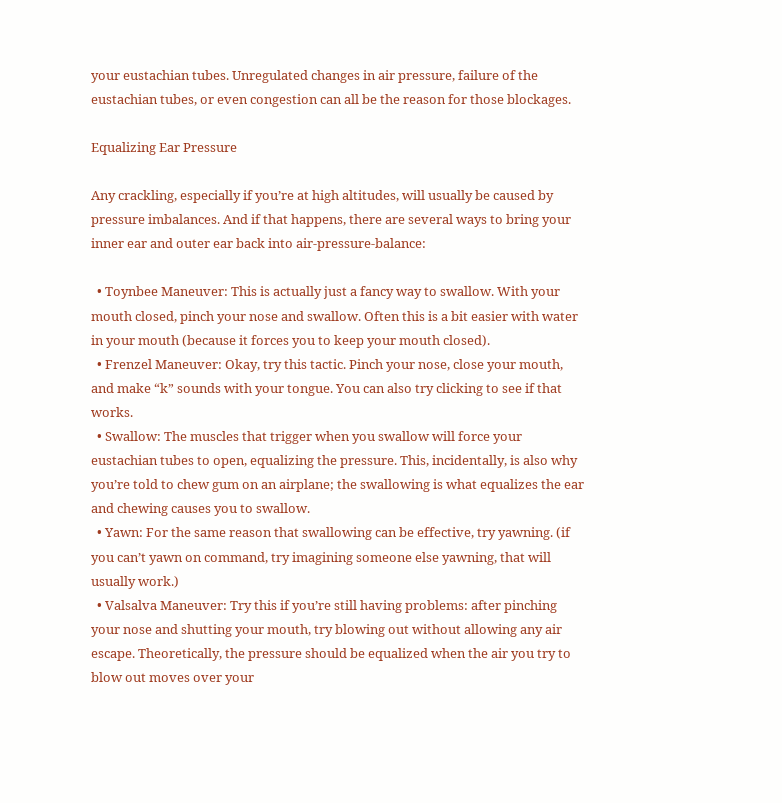your eustachian tubes. Unregulated changes in air pressure, failure of the eustachian tubes, or even congestion can all be the reason for those blockages.

Equalizing Ear Pressure

Any crackling, especially if you’re at high altitudes, will usually be caused by pressure imbalances. And if that happens, there are several ways to bring your inner ear and outer ear back into air-pressure-balance:

  • Toynbee Maneuver: This is actually just a fancy way to swallow. With your mouth closed, pinch your nose and swallow. Often this is a bit easier with water in your mouth (because it forces you to keep your mouth closed).
  • Frenzel Maneuver: Okay, try this tactic. Pinch your nose, close your mouth, and make “k” sounds with your tongue. You can also try clicking to see if that works.
  • Swallow: The muscles that trigger when you swallow will force your eustachian tubes to open, equalizing the pressure. This, incidentally, is also why you’re told to chew gum on an airplane; the swallowing is what equalizes the ear and chewing causes you to swallow.
  • Yawn: For the same reason that swallowing can be effective, try yawning. (if you can’t yawn on command, try imagining someone else yawning, that will usually work.)
  • Valsalva Maneuver: Try this if you’re still having problems: after pinching your nose and shutting your mouth, try blowing out without allowing any air escape. Theoretically, the pressure should be equalized when the air you try to blow out moves over your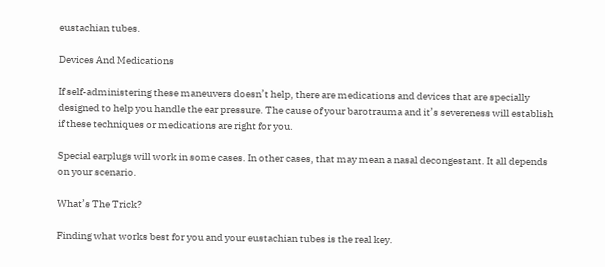eustachian tubes.

Devices And Medications

If self-administering these maneuvers doesn’t help, there are medications and devices that are specially designed to help you handle the ear pressure. The cause of your barotrauma and it’s severeness will establish if these techniques or medications are right for you.

Special earplugs will work in some cases. In other cases, that may mean a nasal decongestant. It all depends on your scenario.

What’s The Trick?

Finding what works best for you and your eustachian tubes is the real key.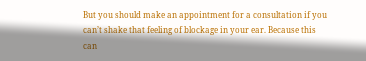But you should make an appointment for a consultation if you can’t shake that feeling of blockage in your ear. Because this can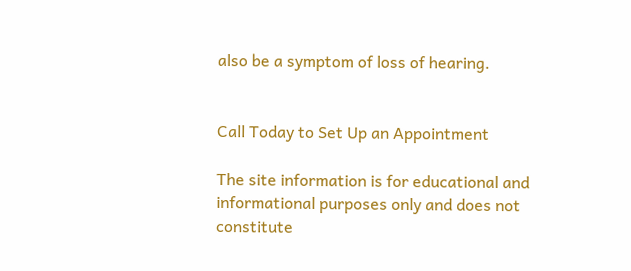also be a symptom of loss of hearing.


Call Today to Set Up an Appointment

The site information is for educational and informational purposes only and does not constitute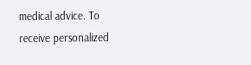medical advice. To receive personalized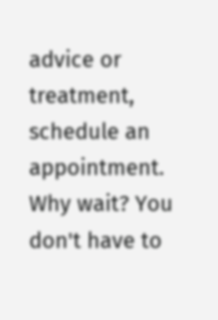advice or treatment, schedule an appointment.
Why wait? You don't have to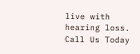live with hearing loss. Call Us Today